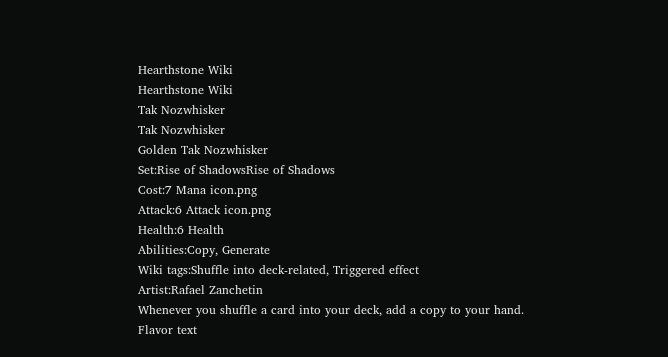Hearthstone Wiki
Hearthstone Wiki
Tak Nozwhisker
Tak Nozwhisker
Golden Tak Nozwhisker
Set:Rise of ShadowsRise of Shadows
Cost:7 Mana icon.png
Attack:6 Attack icon.png
Health:6 Health
Abilities:Copy, Generate
Wiki tags:Shuffle into deck-related, Triggered effect
Artist:Rafael Zanchetin
Whenever you shuffle a card into your deck, add a copy to your hand.
Flavor text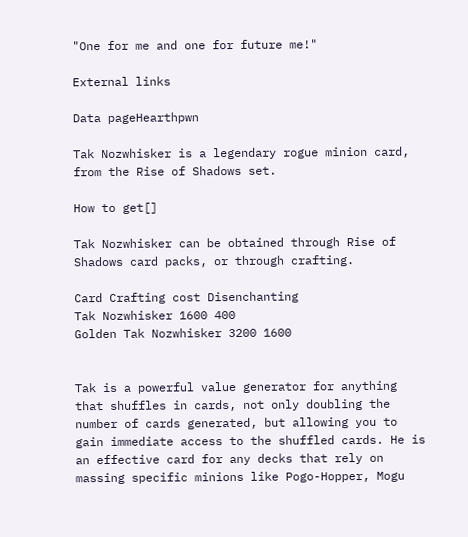"One for me and one for future me!"

External links

Data pageHearthpwn

Tak Nozwhisker is a legendary rogue minion card, from the Rise of Shadows set.

How to get[]

Tak Nozwhisker can be obtained through Rise of Shadows card packs, or through crafting.

Card Crafting cost Disenchanting
Tak Nozwhisker 1600 400
Golden Tak Nozwhisker 3200 1600


Tak is a powerful value generator for anything that shuffles in cards, not only doubling the number of cards generated, but allowing you to gain immediate access to the shuffled cards. He is an effective card for any decks that rely on massing specific minions like Pogo-Hopper, Mogu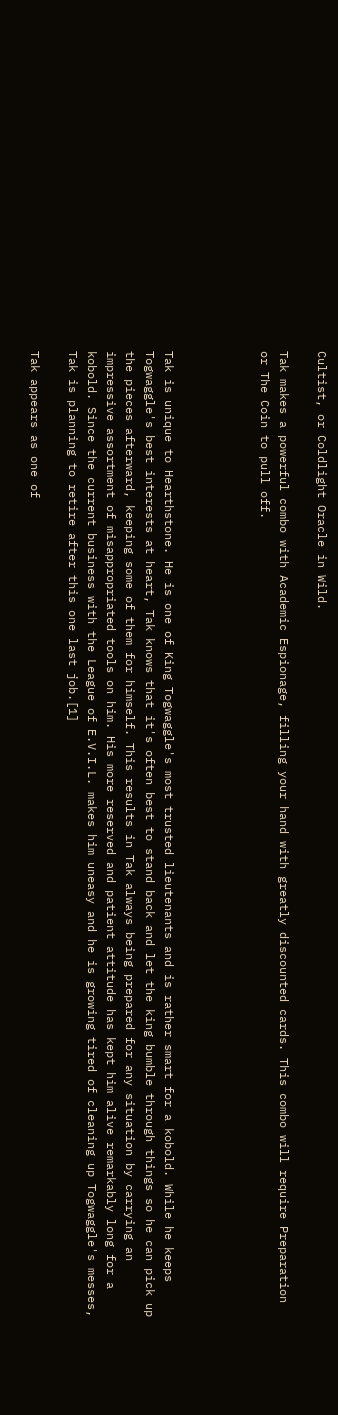Cultist, or Coldlight Oracle in Wild.

Tak makes a powerful combo with Academic Espionage, filling your hand with greatly discounted cards. This combo will require Preparation or The Coin to pull off.




Tak is unique to Hearthstone. He is one of King Togwaggle's most trusted lieutenants and is rather smart for a kobold. While he keeps Togwaggle's best interests at heart, Tak knows that it's often best to stand back and let the king bumble through things so he can pick up the pieces afterward, keeping some of them for himself. This results in Tak always being prepared for any situation by carrying an impressive assortment of misappropriated tools on him. His more reserved and patient attitude has kept him alive remarkably long for a kobold. Since the current business with the League of E.V.I.L. makes him uneasy and he is growing tired of cleaning up Togwaggle's messes, Tak is planning to retire after this one last job.[1]

Tak appears as one of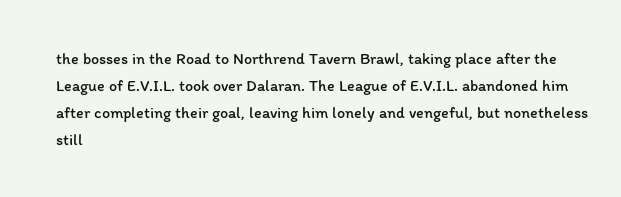the bosses in the Road to Northrend Tavern Brawl, taking place after the League of E.V.I.L. took over Dalaran. The League of E.V.I.L. abandoned him after completing their goal, leaving him lonely and vengeful, but nonetheless still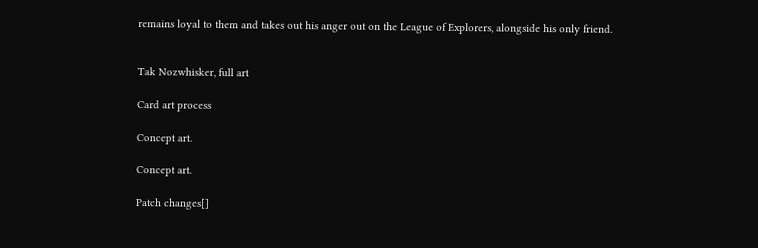remains loyal to them and takes out his anger out on the League of Explorers, alongside his only friend.


Tak Nozwhisker, full art

Card art process

Concept art.

Concept art.

Patch changes[]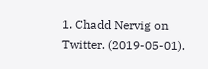1. Chadd Nervig on Twitter. (2019-05-01).